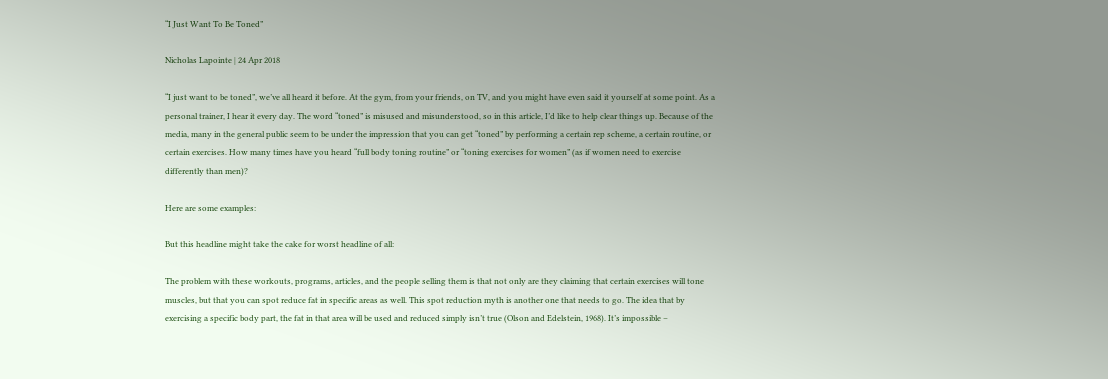“I Just Want To Be Toned”

Nicholas Lapointe | 24 Apr 2018

“I just want to be toned”, we’ve all heard it before. At the gym, from your friends, on TV, and you might have even said it yourself at some point. As a personal trainer, I hear it every day. The word “toned” is misused and misunderstood, so in this article, I’d like to help clear things up. Because of the media, many in the general public seem to be under the impression that you can get “toned” by performing a certain rep scheme, a certain routine, or certain exercises. How many times have you heard “full body toning routine” or “toning exercises for women” (as if women need to exercise differently than men)?

Here are some examples:

But this headline might take the cake for worst headline of all:

The problem with these workouts, programs, articles, and the people selling them is that not only are they claiming that certain exercises will tone muscles, but that you can spot reduce fat in specific areas as well. This spot reduction myth is another one that needs to go. The idea that by exercising a specific body part, the fat in that area will be used and reduced simply isn’t true (Olson and Edelstein, 1968). It’s impossible –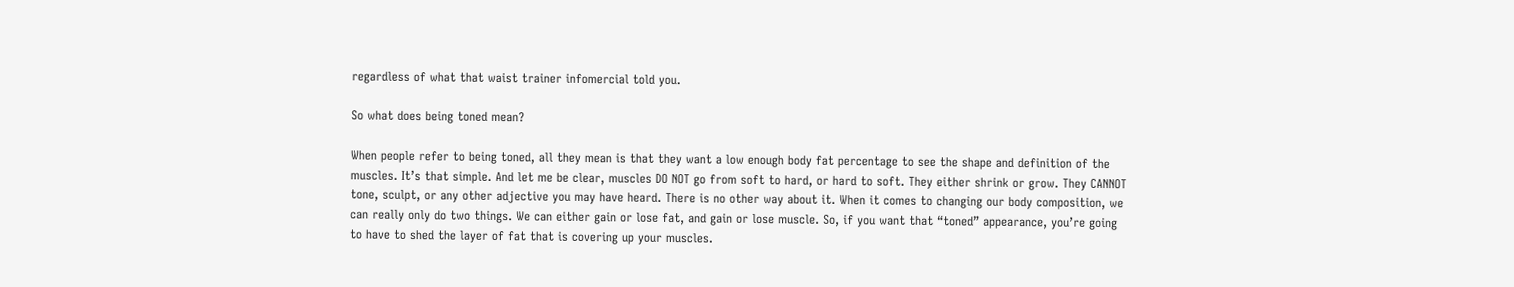regardless of what that waist trainer infomercial told you.

So what does being toned mean?

When people refer to being toned, all they mean is that they want a low enough body fat percentage to see the shape and definition of the muscles. It’s that simple. And let me be clear, muscles DO NOT go from soft to hard, or hard to soft. They either shrink or grow. They CANNOT tone, sculpt, or any other adjective you may have heard. There is no other way about it. When it comes to changing our body composition, we can really only do two things. We can either gain or lose fat, and gain or lose muscle. So, if you want that “toned” appearance, you’re going to have to shed the layer of fat that is covering up your muscles.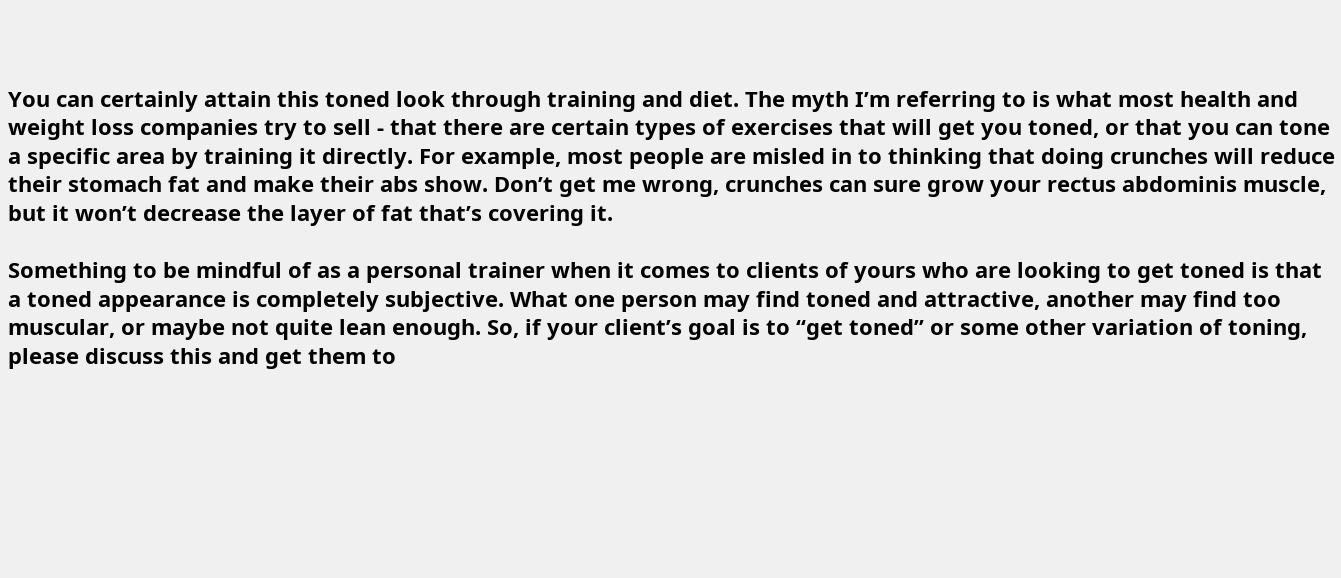You can certainly attain this toned look through training and diet. The myth I’m referring to is what most health and weight loss companies try to sell - that there are certain types of exercises that will get you toned, or that you can tone a specific area by training it directly. For example, most people are misled in to thinking that doing crunches will reduce their stomach fat and make their abs show. Don’t get me wrong, crunches can sure grow your rectus abdominis muscle, but it won’t decrease the layer of fat that’s covering it.

Something to be mindful of as a personal trainer when it comes to clients of yours who are looking to get toned is that a toned appearance is completely subjective. What one person may find toned and attractive, another may find too muscular, or maybe not quite lean enough. So, if your client’s goal is to “get toned” or some other variation of toning, please discuss this and get them to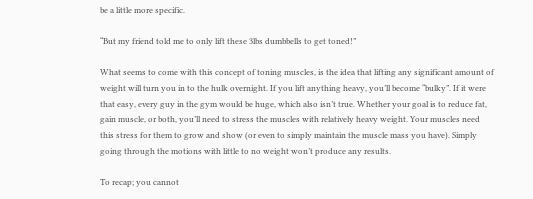be a little more specific.

“But my friend told me to only lift these 3lbs dumbbells to get toned!”

What seems to come with this concept of toning muscles, is the idea that lifting any significant amount of weight will turn you in to the hulk overnight. If you lift anything heavy, you’ll become “bulky”. If it were that easy, every guy in the gym would be huge, which also isn’t true. Whether your goal is to reduce fat, gain muscle, or both, you’ll need to stress the muscles with relatively heavy weight. Your muscles need this stress for them to grow and show (or even to simply maintain the muscle mass you have). Simply going through the motions with little to no weight won’t produce any results.

To recap; you cannot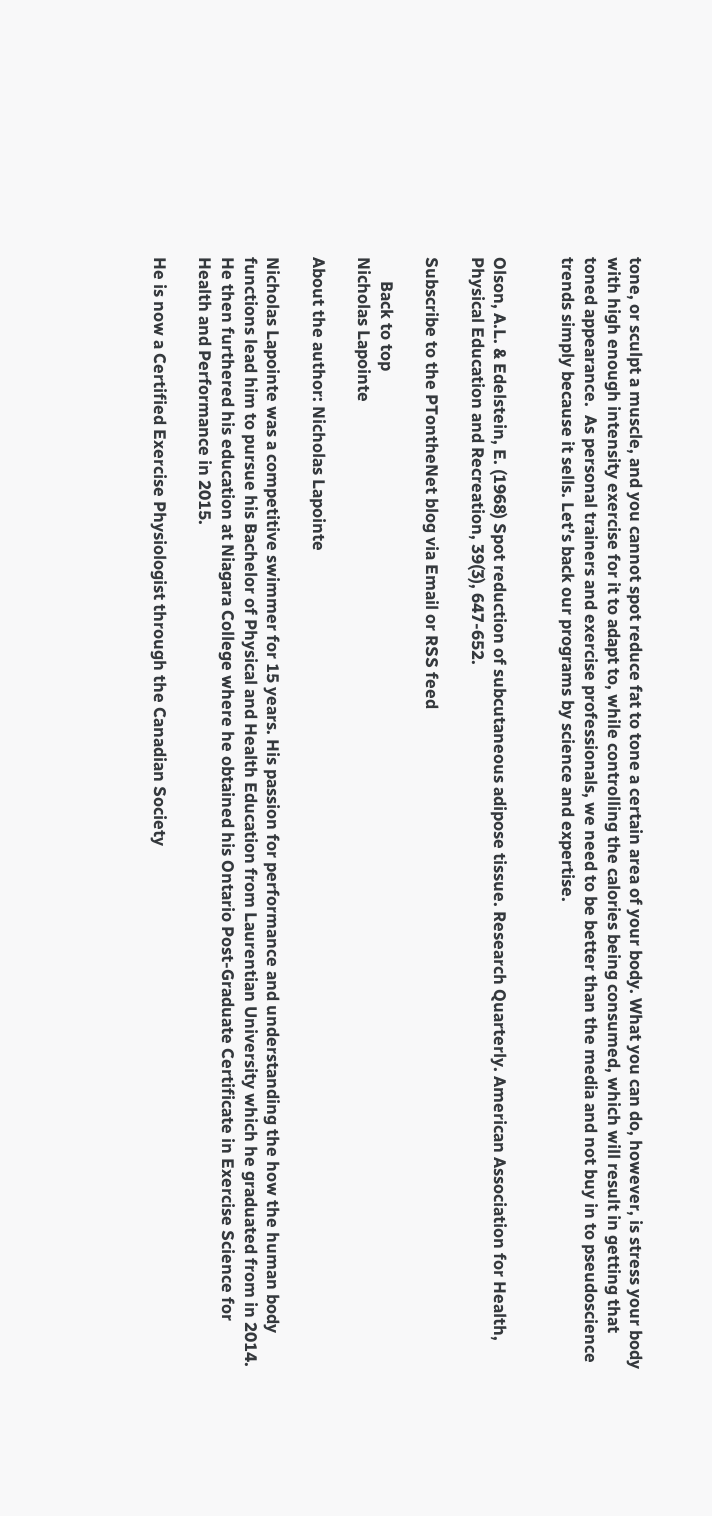tone, or sculpt a muscle, and you cannot spot reduce fat to tone a certain area of your body. What you can do, however, is stress your body with high enough intensity exercise for it to adapt to, while controlling the calories being consumed, which will result in getting that toned appearance.  As personal trainers and exercise professionals, we need to be better than the media and not buy in to pseudoscience trends simply because it sells. Let’s back our programs by science and expertise.


Olson, A.L. & Edelstein, E. (1968) Spot reduction of subcutaneous adipose tissue. Research Quarterly. American Association for Health, Physical Education and Recreation, 39(3), 647-652.

Subscribe to the PTontheNet blog via Email or RSS feed

      Back to top
Nicholas Lapointe

About the author: Nicholas Lapointe

Nicholas Lapointe was a competitive swimmer for 15 years. His passion for performance and understanding the how the human body functions lead him to pursue his Bachelor of Physical and Health Education from Laurentian University which he graduated from in 2014. He then furthered his education at Niagara College where he obtained his Ontario Post-Graduate Certificate in Exercise Science for Health and Performance in 2015.

He is now a Certified Exercise Physiologist through the Canadian Society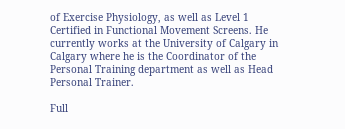of Exercise Physiology, as well as Level 1 Certified in Functional Movement Screens. He currently works at the University of Calgary in Calgary where he is the Coordinator of the Personal Training department as well as Head Personal Trainer.

Full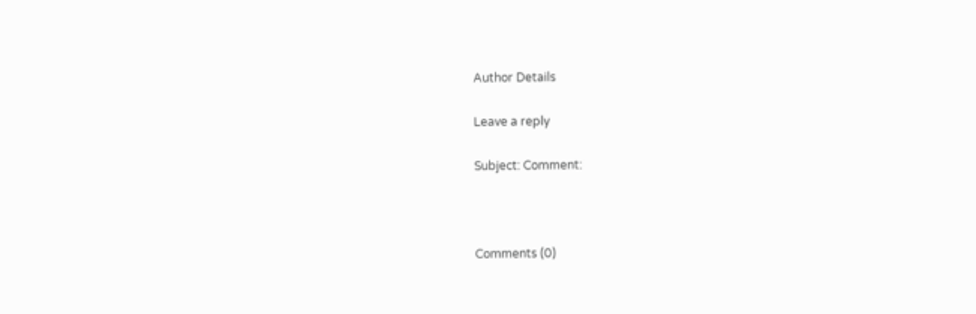Author Details

Leave a reply

Subject: Comment:



Comments (0)